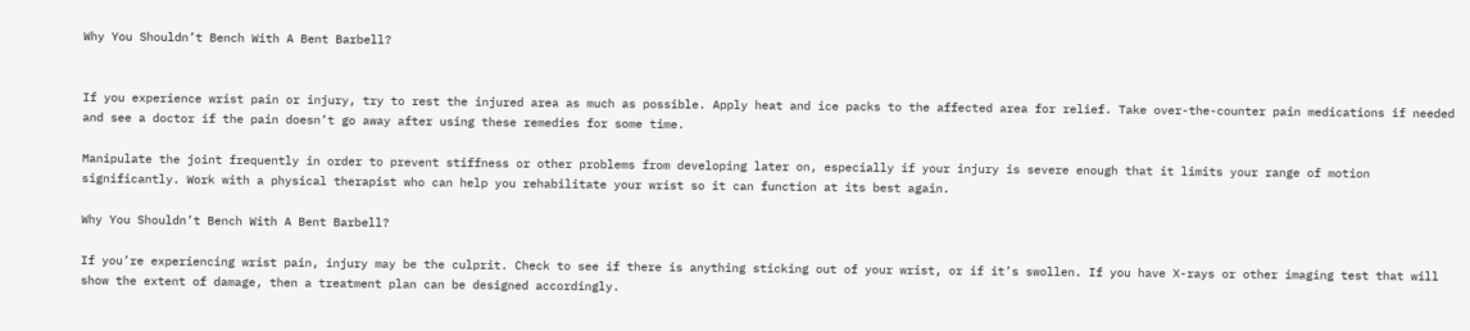Why You Shouldn’t Bench With A Bent Barbell?


If you experience wrist pain or injury, try to rest the injured area as much as possible. Apply heat and ice packs to the affected area for relief. Take over-the-counter pain medications if needed and see a doctor if the pain doesn’t go away after using these remedies for some time.

Manipulate the joint frequently in order to prevent stiffness or other problems from developing later on, especially if your injury is severe enough that it limits your range of motion significantly. Work with a physical therapist who can help you rehabilitate your wrist so it can function at its best again.

Why You Shouldn’t Bench With A Bent Barbell?

If you’re experiencing wrist pain, injury may be the culprit. Check to see if there is anything sticking out of your wrist, or if it’s swollen. If you have X-rays or other imaging test that will show the extent of damage, then a treatment plan can be designed accordingly.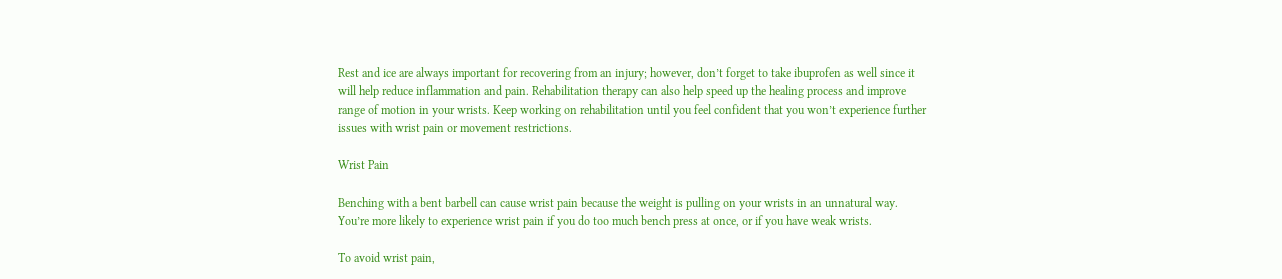Rest and ice are always important for recovering from an injury; however, don’t forget to take ibuprofen as well since it will help reduce inflammation and pain. Rehabilitation therapy can also help speed up the healing process and improve range of motion in your wrists. Keep working on rehabilitation until you feel confident that you won’t experience further issues with wrist pain or movement restrictions.

Wrist Pain

Benching with a bent barbell can cause wrist pain because the weight is pulling on your wrists in an unnatural way. You’re more likely to experience wrist pain if you do too much bench press at once, or if you have weak wrists.

To avoid wrist pain,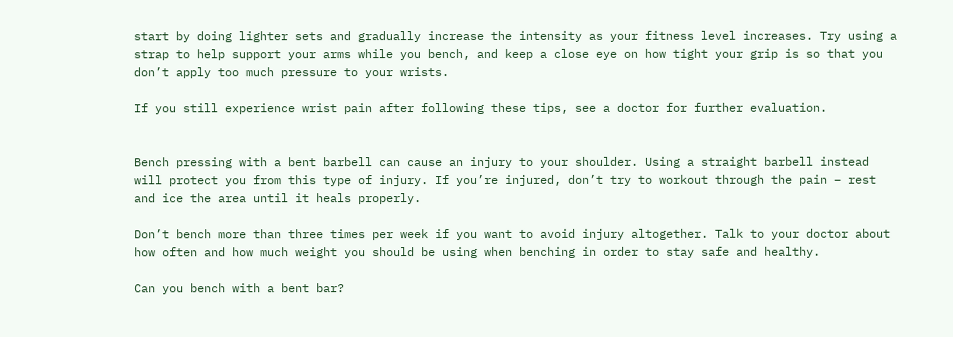start by doing lighter sets and gradually increase the intensity as your fitness level increases. Try using a strap to help support your arms while you bench, and keep a close eye on how tight your grip is so that you don’t apply too much pressure to your wrists.

If you still experience wrist pain after following these tips, see a doctor for further evaluation.


Bench pressing with a bent barbell can cause an injury to your shoulder. Using a straight barbell instead will protect you from this type of injury. If you’re injured, don’t try to workout through the pain – rest and ice the area until it heals properly.

Don’t bench more than three times per week if you want to avoid injury altogether. Talk to your doctor about how often and how much weight you should be using when benching in order to stay safe and healthy.

Can you bench with a bent bar?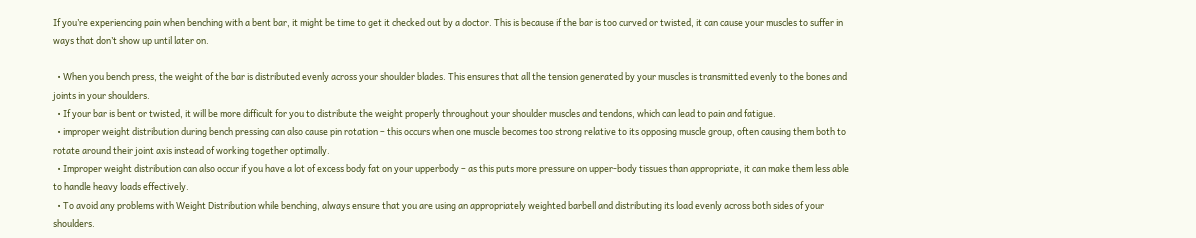If you’re experiencing pain when benching with a bent bar, it might be time to get it checked out by a doctor. This is because if the bar is too curved or twisted, it can cause your muscles to suffer in ways that don’t show up until later on.

  • When you bench press, the weight of the bar is distributed evenly across your shoulder blades. This ensures that all the tension generated by your muscles is transmitted evenly to the bones and joints in your shoulders.
  • If your bar is bent or twisted, it will be more difficult for you to distribute the weight properly throughout your shoulder muscles and tendons, which can lead to pain and fatigue.
  • improper weight distribution during bench pressing can also cause pin rotation – this occurs when one muscle becomes too strong relative to its opposing muscle group, often causing them both to rotate around their joint axis instead of working together optimally.
  • Improper weight distribution can also occur if you have a lot of excess body fat on your upperbody – as this puts more pressure on upper-body tissues than appropriate, it can make them less able to handle heavy loads effectively.
  • To avoid any problems with Weight Distribution while benching, always ensure that you are using an appropriately weighted barbell and distributing its load evenly across both sides of your shoulders.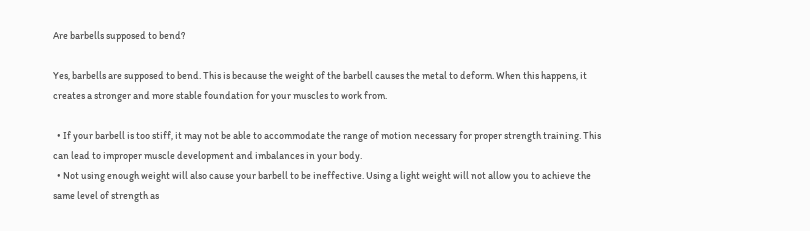Are barbells supposed to bend?

Yes, barbells are supposed to bend. This is because the weight of the barbell causes the metal to deform. When this happens, it creates a stronger and more stable foundation for your muscles to work from.

  • If your barbell is too stiff, it may not be able to accommodate the range of motion necessary for proper strength training. This can lead to improper muscle development and imbalances in your body.
  • Not using enough weight will also cause your barbell to be ineffective. Using a light weight will not allow you to achieve the same level of strength as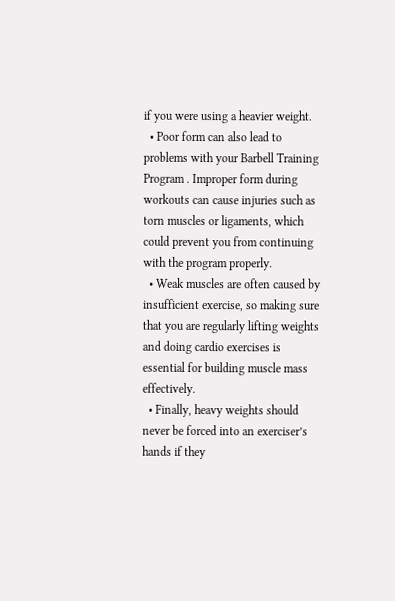if you were using a heavier weight.
  • Poor form can also lead to problems with your Barbell Training Program . Improper form during workouts can cause injuries such as torn muscles or ligaments, which could prevent you from continuing with the program properly.
  • Weak muscles are often caused by insufficient exercise, so making sure that you are regularly lifting weights and doing cardio exercises is essential for building muscle mass effectively.
  • Finally, heavy weights should never be forced into an exerciser’s hands if they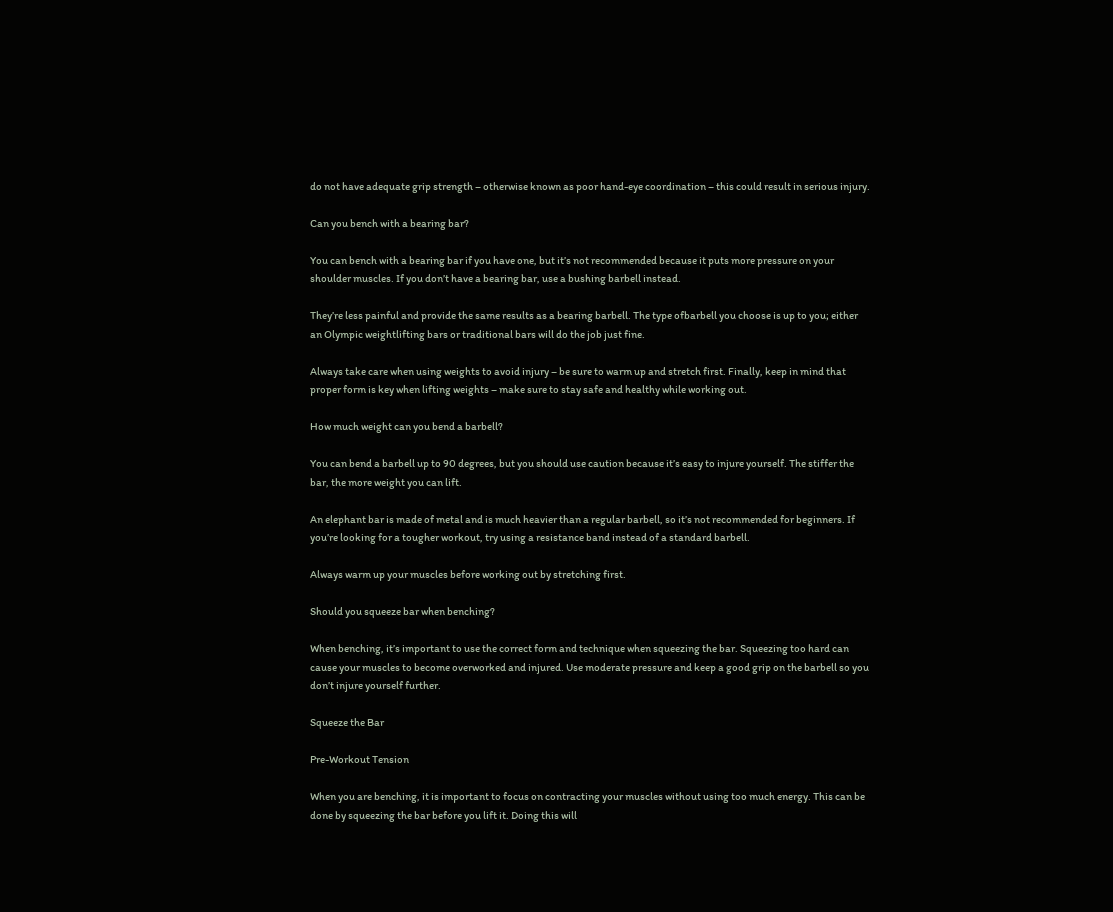do not have adequate grip strength – otherwise known as poor hand-eye coordination – this could result in serious injury.

Can you bench with a bearing bar?

You can bench with a bearing bar if you have one, but it’s not recommended because it puts more pressure on your shoulder muscles. If you don’t have a bearing bar, use a bushing barbell instead.

They’re less painful and provide the same results as a bearing barbell. The type ofbarbell you choose is up to you; either an Olympic weightlifting bars or traditional bars will do the job just fine.

Always take care when using weights to avoid injury – be sure to warm up and stretch first. Finally, keep in mind that proper form is key when lifting weights – make sure to stay safe and healthy while working out.

How much weight can you bend a barbell?

You can bend a barbell up to 90 degrees, but you should use caution because it’s easy to injure yourself. The stiffer the bar, the more weight you can lift.

An elephant bar is made of metal and is much heavier than a regular barbell, so it’s not recommended for beginners. If you’re looking for a tougher workout, try using a resistance band instead of a standard barbell.

Always warm up your muscles before working out by stretching first.

Should you squeeze bar when benching?

When benching, it’s important to use the correct form and technique when squeezing the bar. Squeezing too hard can cause your muscles to become overworked and injured. Use moderate pressure and keep a good grip on the barbell so you don’t injure yourself further.

Squeeze the Bar

Pre-Workout Tension

When you are benching, it is important to focus on contracting your muscles without using too much energy. This can be done by squeezing the bar before you lift it. Doing this will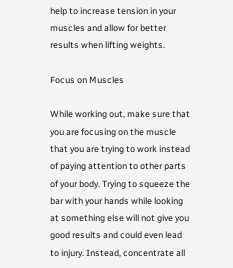help to increase tension in your muscles and allow for better results when lifting weights.

Focus on Muscles

While working out, make sure that you are focusing on the muscle that you are trying to work instead of paying attention to other parts of your body. Trying to squeeze the bar with your hands while looking at something else will not give you good results and could even lead to injury. Instead, concentrate all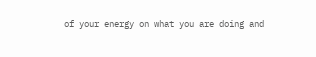of your energy on what you are doing and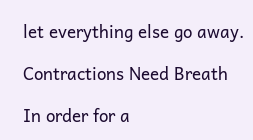let everything else go away.

Contractions Need Breath

In order for a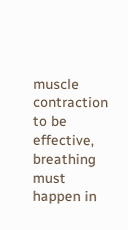muscle contraction to be effective, breathing must happen in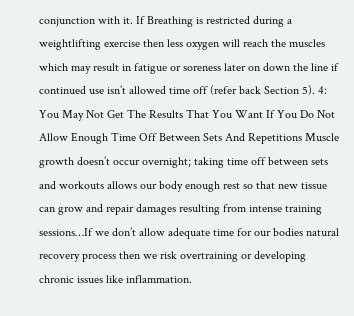conjunction with it. If Breathing is restricted during a weightlifting exercise then less oxygen will reach the muscles which may result in fatigue or soreness later on down the line if continued use isn’t allowed time off (refer back Section 5). 4: You May Not Get The Results That You Want If You Do Not Allow Enough Time Off Between Sets And Repetitions Muscle growth doesn’t occur overnight; taking time off between sets and workouts allows our body enough rest so that new tissue can grow and repair damages resulting from intense training sessions…If we don’t allow adequate time for our bodies natural recovery process then we risk overtraining or developing chronic issues like inflammation.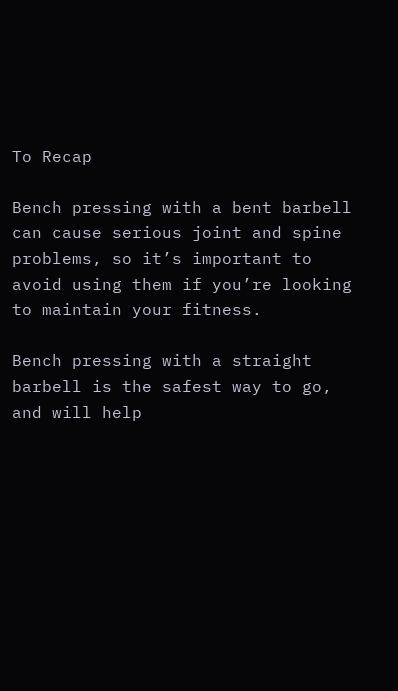To Recap

Bench pressing with a bent barbell can cause serious joint and spine problems, so it’s important to avoid using them if you’re looking to maintain your fitness.

Bench pressing with a straight barbell is the safest way to go, and will help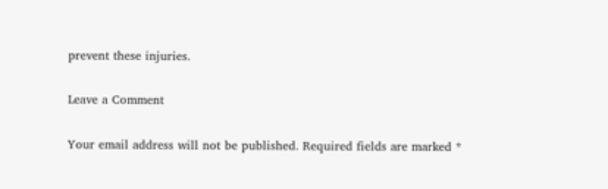prevent these injuries.

Leave a Comment

Your email address will not be published. Required fields are marked *